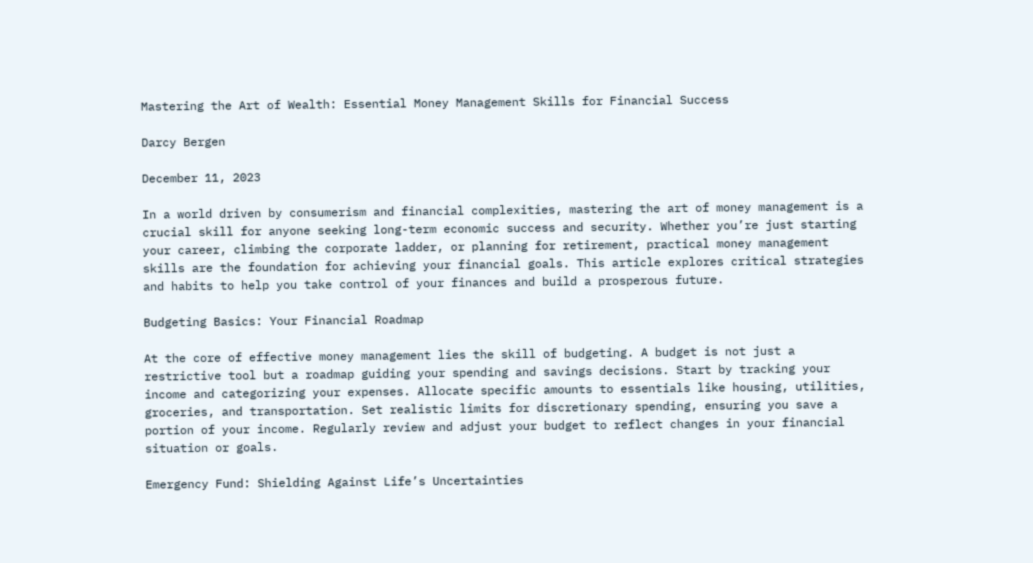Mastering the Art of Wealth: Essential Money Management Skills for Financial Success

Darcy Bergen

December 11, 2023

In a world driven by consumerism and financial complexities, mastering the art of money management is a crucial skill for anyone seeking long-term economic success and security. Whether you’re just starting your career, climbing the corporate ladder, or planning for retirement, practical money management skills are the foundation for achieving your financial goals. This article explores critical strategies and habits to help you take control of your finances and build a prosperous future.

Budgeting Basics: Your Financial Roadmap

At the core of effective money management lies the skill of budgeting. A budget is not just a restrictive tool but a roadmap guiding your spending and savings decisions. Start by tracking your income and categorizing your expenses. Allocate specific amounts to essentials like housing, utilities, groceries, and transportation. Set realistic limits for discretionary spending, ensuring you save a portion of your income. Regularly review and adjust your budget to reflect changes in your financial situation or goals.

Emergency Fund: Shielding Against Life’s Uncertainties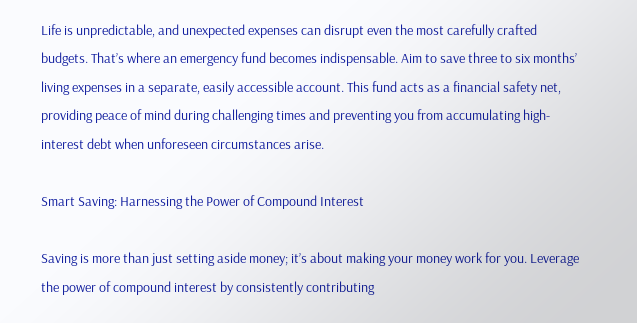Life is unpredictable, and unexpected expenses can disrupt even the most carefully crafted budgets. That’s where an emergency fund becomes indispensable. Aim to save three to six months’ living expenses in a separate, easily accessible account. This fund acts as a financial safety net, providing peace of mind during challenging times and preventing you from accumulating high-interest debt when unforeseen circumstances arise.

Smart Saving: Harnessing the Power of Compound Interest

Saving is more than just setting aside money; it’s about making your money work for you. Leverage the power of compound interest by consistently contributing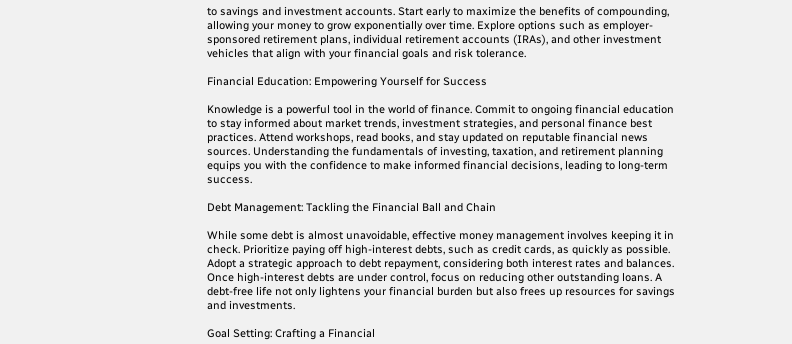to savings and investment accounts. Start early to maximize the benefits of compounding, allowing your money to grow exponentially over time. Explore options such as employer-sponsored retirement plans, individual retirement accounts (IRAs), and other investment vehicles that align with your financial goals and risk tolerance.

Financial Education: Empowering Yourself for Success

Knowledge is a powerful tool in the world of finance. Commit to ongoing financial education to stay informed about market trends, investment strategies, and personal finance best practices. Attend workshops, read books, and stay updated on reputable financial news sources. Understanding the fundamentals of investing, taxation, and retirement planning equips you with the confidence to make informed financial decisions, leading to long-term success.

Debt Management: Tackling the Financial Ball and Chain

While some debt is almost unavoidable, effective money management involves keeping it in check. Prioritize paying off high-interest debts, such as credit cards, as quickly as possible. Adopt a strategic approach to debt repayment, considering both interest rates and balances. Once high-interest debts are under control, focus on reducing other outstanding loans. A debt-free life not only lightens your financial burden but also frees up resources for savings and investments.

Goal Setting: Crafting a Financial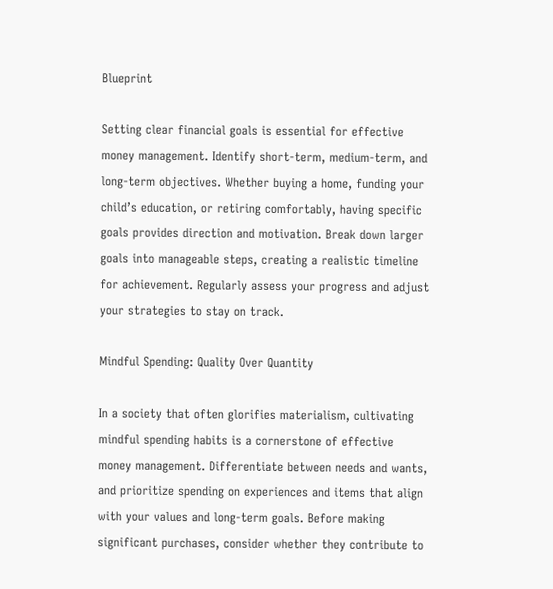Blueprint

Setting clear financial goals is essential for effective money management. Identify short-term, medium-term, and long-term objectives. Whether buying a home, funding your child’s education, or retiring comfortably, having specific goals provides direction and motivation. Break down larger goals into manageable steps, creating a realistic timeline for achievement. Regularly assess your progress and adjust your strategies to stay on track.

Mindful Spending: Quality Over Quantity

In a society that often glorifies materialism, cultivating mindful spending habits is a cornerstone of effective money management. Differentiate between needs and wants, and prioritize spending on experiences and items that align with your values and long-term goals. Before making significant purchases, consider whether they contribute to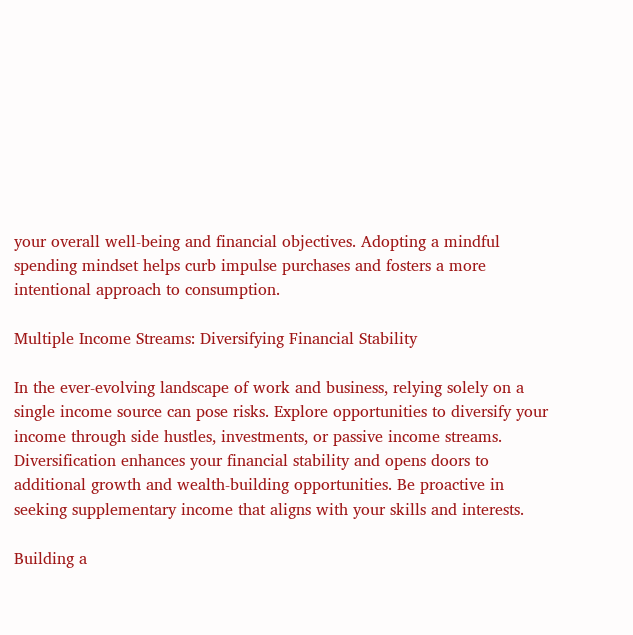your overall well-being and financial objectives. Adopting a mindful spending mindset helps curb impulse purchases and fosters a more intentional approach to consumption.

Multiple Income Streams: Diversifying Financial Stability

In the ever-evolving landscape of work and business, relying solely on a single income source can pose risks. Explore opportunities to diversify your income through side hustles, investments, or passive income streams. Diversification enhances your financial stability and opens doors to additional growth and wealth-building opportunities. Be proactive in seeking supplementary income that aligns with your skills and interests.

Building a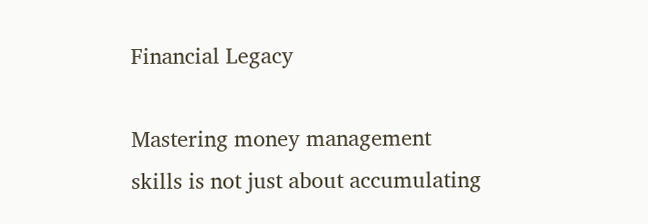Financial Legacy

Mastering money management skills is not just about accumulating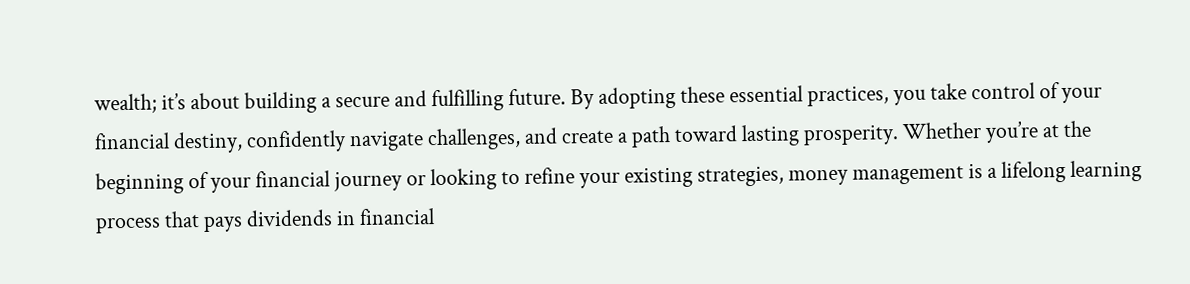wealth; it’s about building a secure and fulfilling future. By adopting these essential practices, you take control of your financial destiny, confidently navigate challenges, and create a path toward lasting prosperity. Whether you’re at the beginning of your financial journey or looking to refine your existing strategies, money management is a lifelong learning process that pays dividends in financial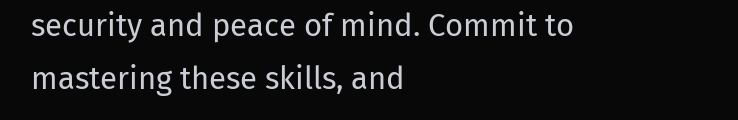security and peace of mind. Commit to mastering these skills, and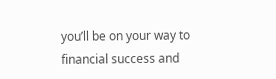you’ll be on your way to financial success and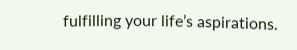fulfilling your life’s aspirations.